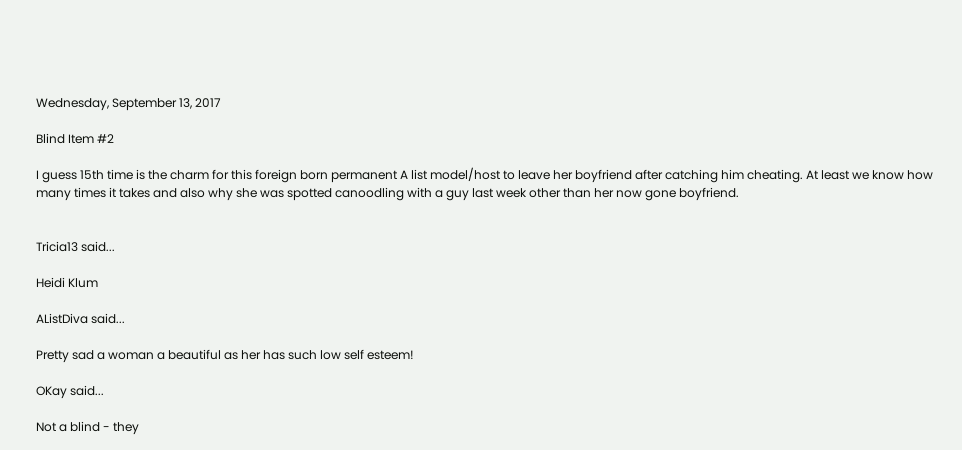Wednesday, September 13, 2017

Blind Item #2

I guess 15th time is the charm for this foreign born permanent A list model/host to leave her boyfriend after catching him cheating. At least we know how many times it takes and also why she was spotted canoodling with a guy last week other than her now gone boyfriend.


Tricia13 said...

Heidi Klum

AListDiva said...

Pretty sad a woman a beautiful as her has such low self esteem!

OKay said...

Not a blind - they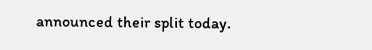announced their split today.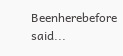Beenherebefore said...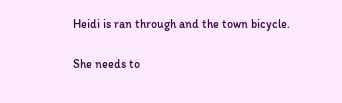Heidi is ran through and the town bicycle.

She needs to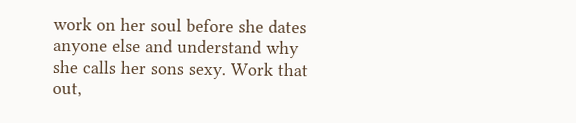work on her soul before she dates anyone else and understand why she calls her sons sexy. Work that out,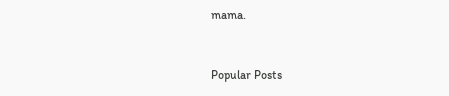mama.


Popular Posts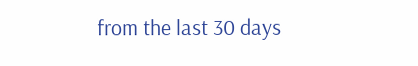from the last 30 days